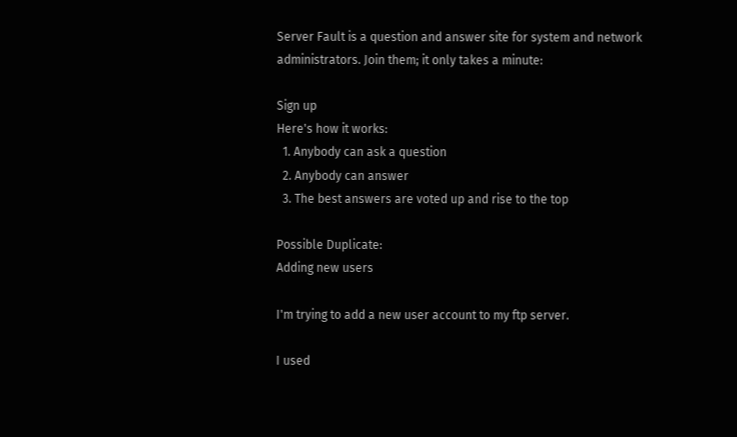Server Fault is a question and answer site for system and network administrators. Join them; it only takes a minute:

Sign up
Here's how it works:
  1. Anybody can ask a question
  2. Anybody can answer
  3. The best answers are voted up and rise to the top

Possible Duplicate:
Adding new users

I'm trying to add a new user account to my ftp server.

I used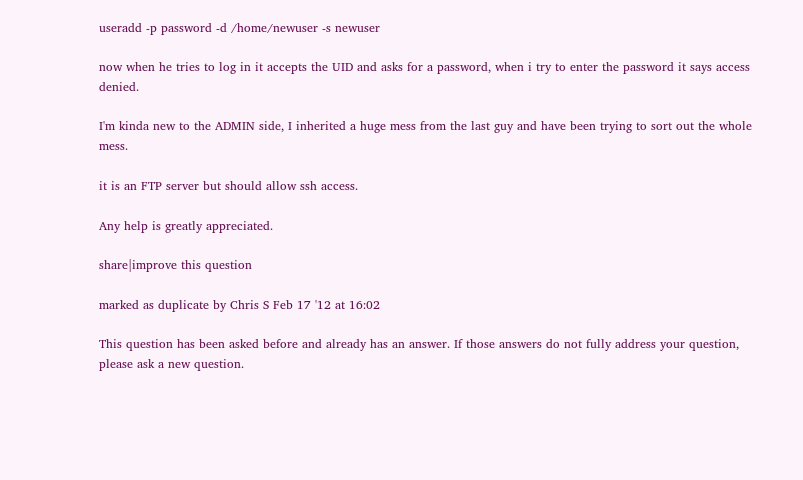useradd -p password -d /home/newuser -s newuser

now when he tries to log in it accepts the UID and asks for a password, when i try to enter the password it says access denied.

I'm kinda new to the ADMIN side, I inherited a huge mess from the last guy and have been trying to sort out the whole mess.

it is an FTP server but should allow ssh access.

Any help is greatly appreciated.

share|improve this question

marked as duplicate by Chris S Feb 17 '12 at 16:02

This question has been asked before and already has an answer. If those answers do not fully address your question, please ask a new question.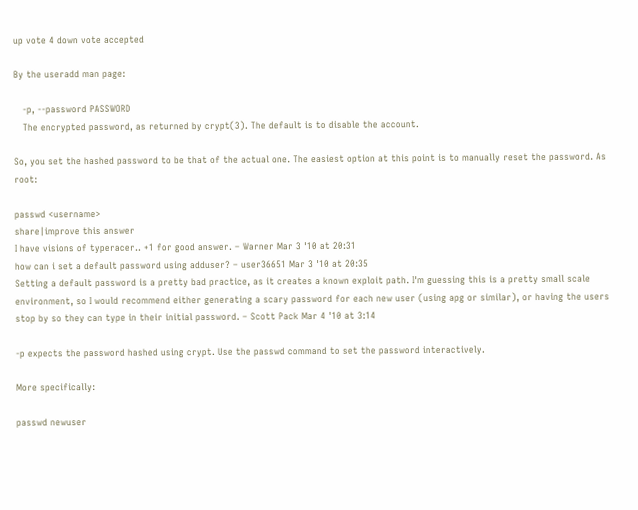up vote 4 down vote accepted

By the useradd man page:

   -p, --password PASSWORD
   The encrypted password, as returned by crypt(3). The default is to disable the account.

So, you set the hashed password to be that of the actual one. The easiest option at this point is to manually reset the password. As root:

passwd <username>
share|improve this answer
I have visions of typeracer.. +1 for good answer. – Warner Mar 3 '10 at 20:31
how can i set a default password using adduser? – user36651 Mar 3 '10 at 20:35
Setting a default password is a pretty bad practice, as it creates a known exploit path. I'm guessing this is a pretty small scale environment, so I would recommend either generating a scary password for each new user (using apg or similar), or having the users stop by so they can type in their initial password. – Scott Pack Mar 4 '10 at 3:14

-p expects the password hashed using crypt. Use the passwd command to set the password interactively.

More specifically:

passwd newuser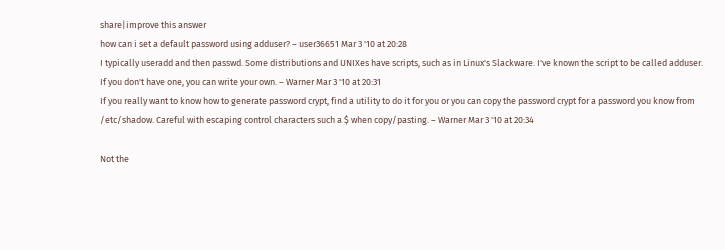share|improve this answer
how can i set a default password using adduser? – user36651 Mar 3 '10 at 20:28
I typically useradd and then passwd. Some distributions and UNIXes have scripts, such as in Linux's Slackware. I've known the script to be called adduser. If you don't have one, you can write your own. – Warner Mar 3 '10 at 20:31
If you really want to know how to generate password crypt, find a utility to do it for you or you can copy the password crypt for a password you know from /etc/shadow. Careful with escaping control characters such a $ when copy/pasting. – Warner Mar 3 '10 at 20:34

Not the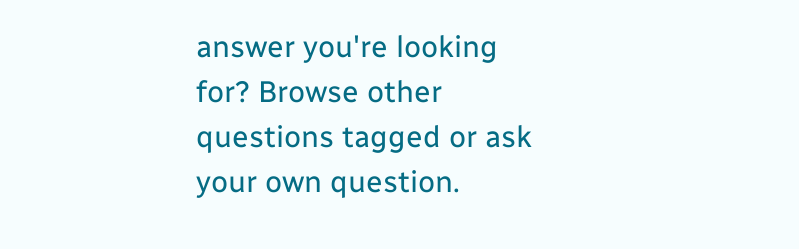answer you're looking for? Browse other questions tagged or ask your own question.